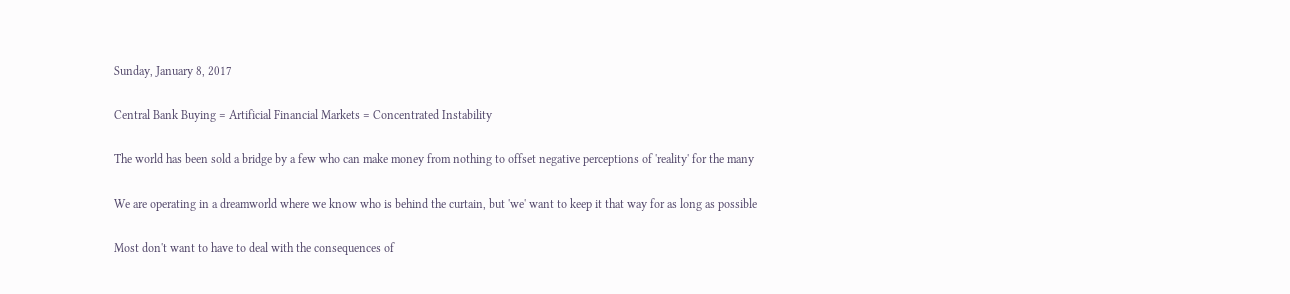Sunday, January 8, 2017

Central Bank Buying = Artificial Financial Markets = Concentrated Instability

The world has been sold a bridge by a few who can make money from nothing to offset negative perceptions of 'reality' for the many

We are operating in a dreamworld where we know who is behind the curtain, but 'we' want to keep it that way for as long as possible

Most don't want to have to deal with the consequences of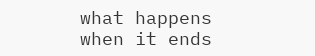what happens when it ends